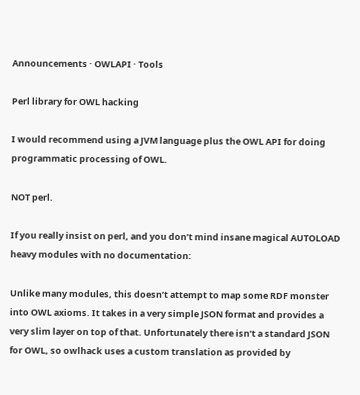Announcements · OWLAPI · Tools

Perl library for OWL hacking

I would recommend using a JVM language plus the OWL API for doing programmatic processing of OWL.

NOT perl.

If you really insist on perl, and you don’t mind insane magical AUTOLOAD heavy modules with no documentation:

Unlike many modules, this doesn’t attempt to map some RDF monster into OWL axioms. It takes in a very simple JSON format and provides a very slim layer on top of that. Unfortunately there isn’t a standard JSON for OWL, so owlhack uses a custom translation as provided by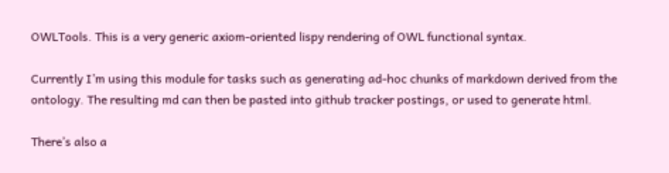OWLTools. This is a very generic axiom-oriented lispy rendering of OWL functional syntax.

Currently I’m using this module for tasks such as generating ad-hoc chunks of markdown derived from the ontology. The resulting md can then be pasted into github tracker postings, or used to generate html.

There’s also a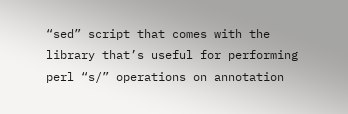“sed” script that comes with the library that’s useful for performing perl “s/” operations on annotation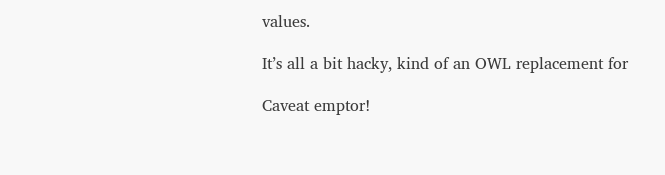values.

It’s all a bit hacky, kind of an OWL replacement for

Caveat emptor!